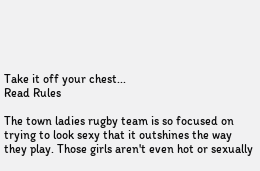Take it off your chest...
Read Rules

The town ladies rugby team is so focused on trying to look sexy that it outshines the way they play. Those girls aren't even hot or sexually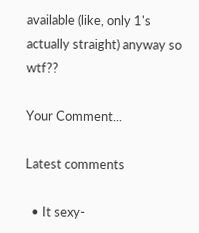available (like, only 1's actually straight) anyway so wtf??

Your Comment...

Latest comments

  • It sexy-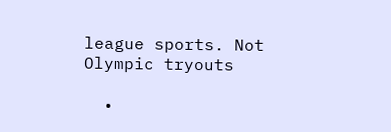league sports. Not Olympic tryouts

  •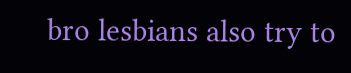bro lesbians also try to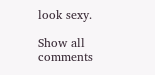look sexy.

Show all comments